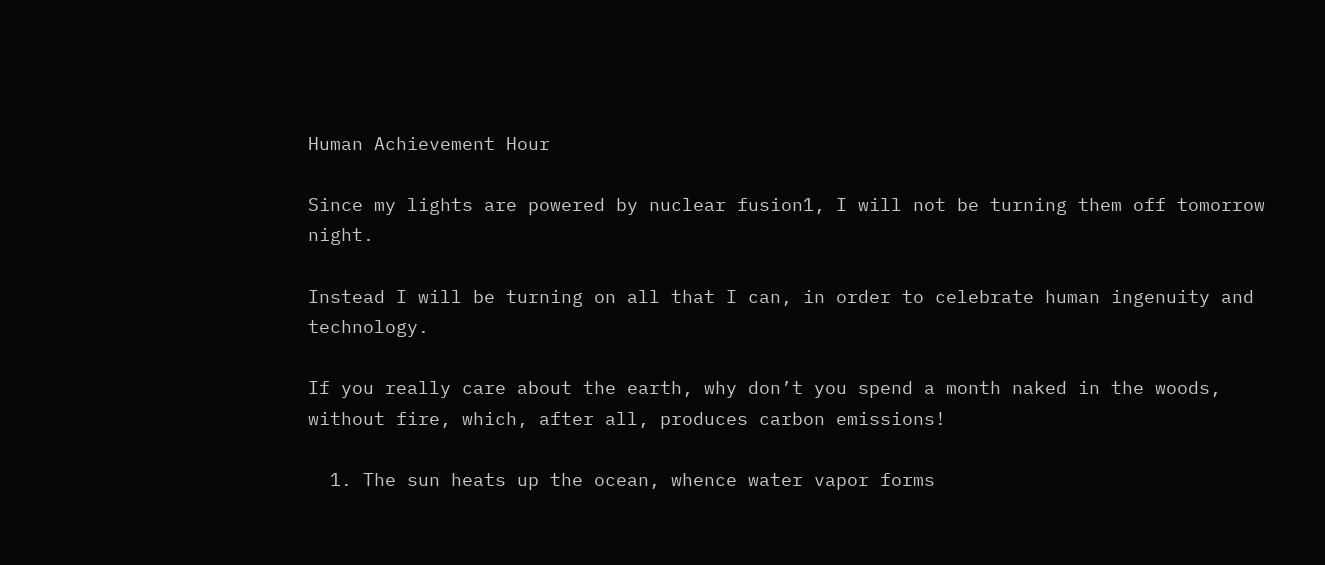Human Achievement Hour

Since my lights are powered by nuclear fusion1, I will not be turning them off tomorrow night.

Instead I will be turning on all that I can, in order to celebrate human ingenuity and technology.

If you really care about the earth, why don’t you spend a month naked in the woods, without fire, which, after all, produces carbon emissions!

  1. The sun heats up the ocean, whence water vapor forms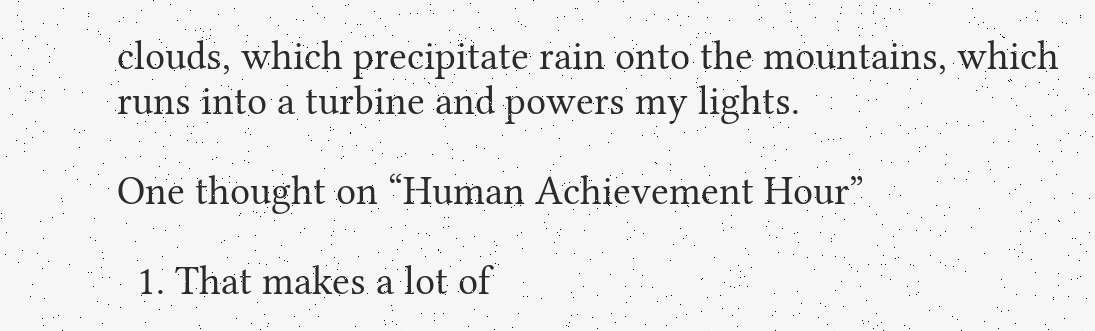clouds, which precipitate rain onto the mountains, which runs into a turbine and powers my lights.

One thought on “Human Achievement Hour”

  1. That makes a lot of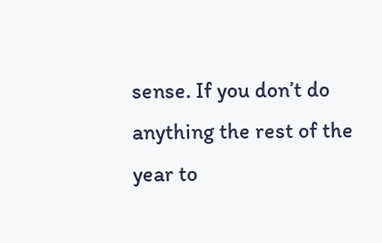sense. If you don’t do anything the rest of the year to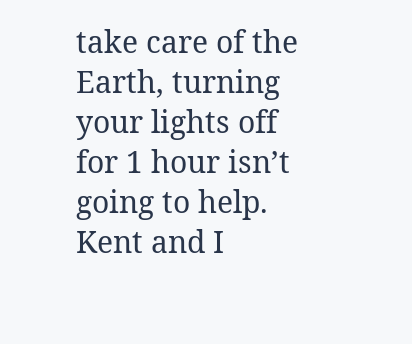take care of the Earth, turning your lights off for 1 hour isn’t going to help. Kent and I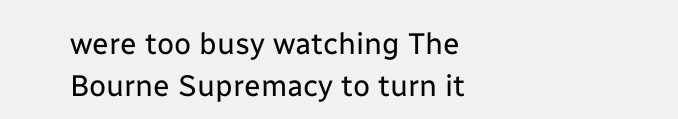were too busy watching The Bourne Supremacy to turn it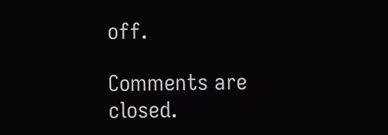off.

Comments are closed.